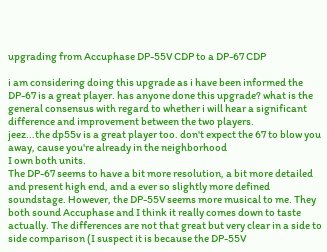upgrading from Accuphase DP-55V CDP to a DP-67 CDP

i am considering doing this upgrade as i have been informed the DP-67 is a great player. has anyone done this upgrade? what is the general consensus with regard to whether i will hear a significant difference and improvement between the two players.
jeez...the dp55v is a great player too. don't expect the 67 to blow you away, cause you're already in the neighborhood
I own both units.
The DP-67 seems to have a bit more resolution, a bit more detailed and present high end, and a ever so slightly more defined soundstage. However, the DP-55V seems more musical to me. They both sound Accuphase and I think it really comes down to taste actually. The differences are not that great but very clear in a side to side comparison (I suspect it is because the DP-55V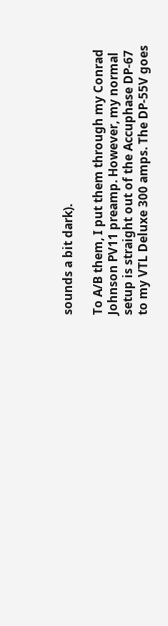sounds a bit dark).

To A/B them, I put them through my Conrad Johnson PV11 preamp. However, my normal setup is straight out of the Accuphase DP-67 to my VTL Deluxe 300 amps. The DP-55V goes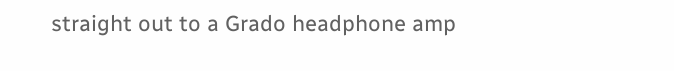straight out to a Grado headphone amp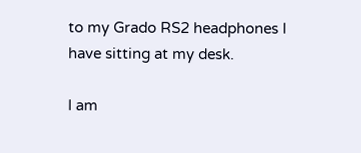to my Grado RS2 headphones I have sitting at my desk.

I am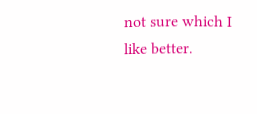not sure which I like better.